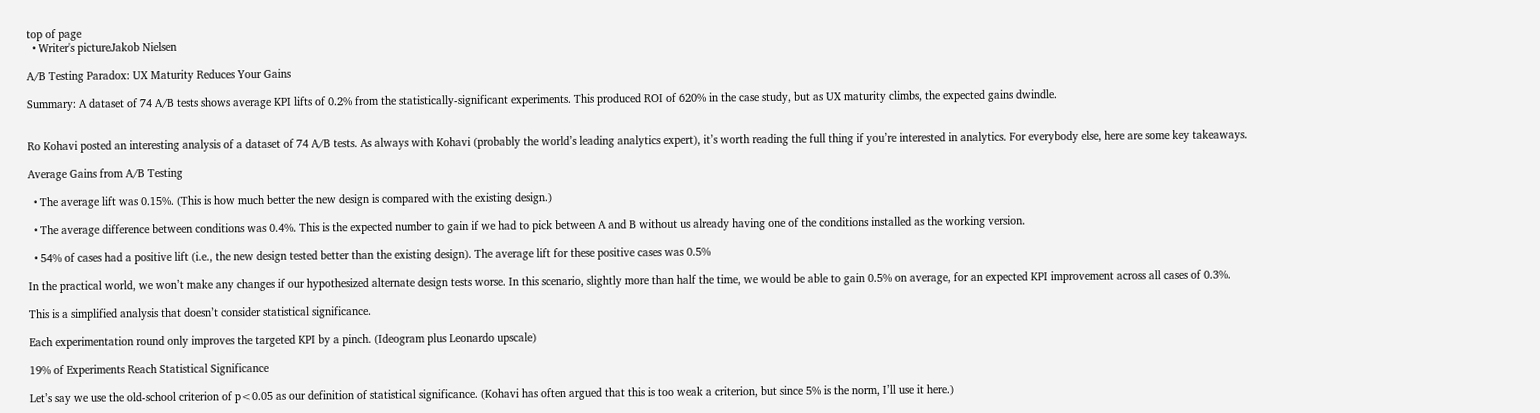top of page
  • Writer's pictureJakob Nielsen

A/B Testing Paradox: UX Maturity Reduces Your Gains

Summary: A dataset of 74 A/B tests shows average KPI lifts of 0.2% from the statistically-significant experiments. This produced ROI of 620% in the case study, but as UX maturity climbs, the expected gains dwindle.


Ro Kohavi posted an interesting analysis of a dataset of 74 A/B tests. As always with Kohavi (probably the world’s leading analytics expert), it’s worth reading the full thing if you’re interested in analytics. For everybody else, here are some key takeaways.

Average Gains from A/B Testing

  • The average lift was 0.15%. (This is how much better the new design is compared with the existing design.)

  • The average difference between conditions was 0.4%. This is the expected number to gain if we had to pick between A and B without us already having one of the conditions installed as the working version.

  • 54% of cases had a positive lift (i.e., the new design tested better than the existing design). The average lift for these positive cases was 0.5%

In the practical world, we won’t make any changes if our hypothesized alternate design tests worse. In this scenario, slightly more than half the time, we would be able to gain 0.5% on average, for an expected KPI improvement across all cases of 0.3%.

This is a simplified analysis that doesn’t consider statistical significance.

Each experimentation round only improves the targeted KPI by a pinch. (Ideogram plus Leonardo upscale)

19% of Experiments Reach Statistical Significance

Let’s say we use the old-school criterion of p<0.05 as our definition of statistical significance. (Kohavi has often argued that this is too weak a criterion, but since 5% is the norm, I’ll use it here.)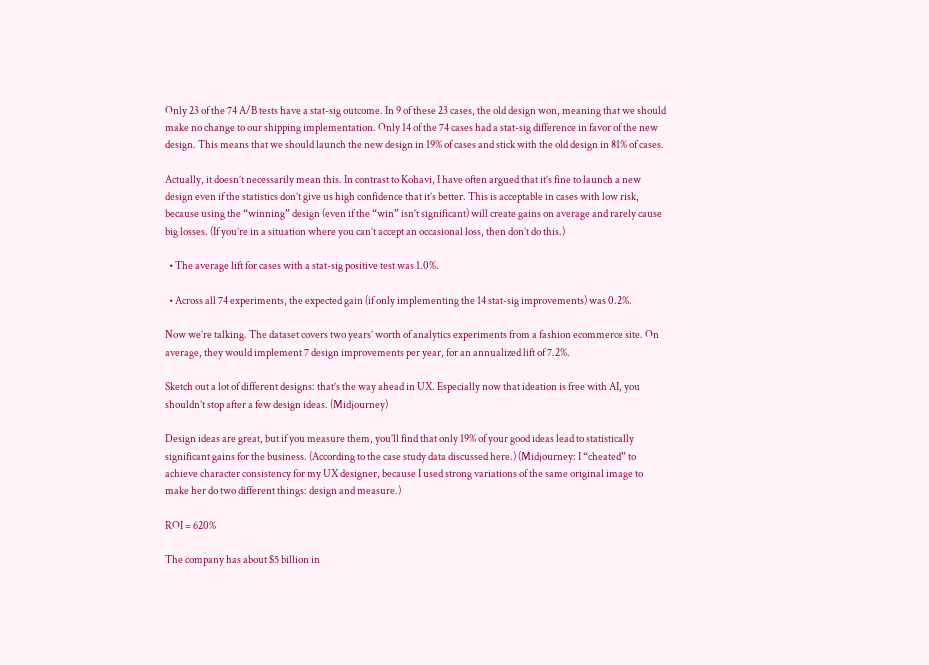Only 23 of the 74 A/B tests have a stat-sig outcome. In 9 of these 23 cases, the old design won, meaning that we should make no change to our shipping implementation. Only 14 of the 74 cases had a stat-sig difference in favor of the new design. This means that we should launch the new design in 19% of cases and stick with the old design in 81% of cases.

Actually, it doesn’t necessarily mean this. In contrast to Kohavi, I have often argued that it’s fine to launch a new design even if the statistics don’t give us high confidence that it’s better. This is acceptable in cases with low risk, because using the “winning” design (even if the “win” isn’t significant) will create gains on average and rarely cause big losses. (If you’re in a situation where you can’t accept an occasional loss, then don’t do this.)

  • The average lift for cases with a stat-sig positive test was 1.0%.

  • Across all 74 experiments, the expected gain (if only implementing the 14 stat-sig improvements) was 0.2%.

Now we’re talking. The dataset covers two years’ worth of analytics experiments from a fashion ecommerce site. On average, they would implement 7 design improvements per year, for an annualized lift of 7.2%.

Sketch out a lot of different designs: that’s the way ahead in UX. Especially now that ideation is free with AI, you shouldn’t stop after a few design ideas. (Midjourney)

Design ideas are great, but if you measure them, you’ll find that only 19% of your good ideas lead to statistically significant gains for the business. (According to the case study data discussed here.) (Midjourney: I “cheated” to achieve character consistency for my UX designer, because I used strong variations of the same original image to make her do two different things: design and measure.)

ROI = 620%

The company has about $5 billion in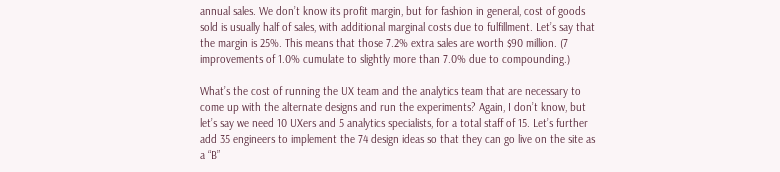annual sales. We don’t know its profit margin, but for fashion in general, cost of goods sold is usually half of sales, with additional marginal costs due to fulfillment. Let’s say that the margin is 25%. This means that those 7.2% extra sales are worth $90 million. (7 improvements of 1.0% cumulate to slightly more than 7.0% due to compounding.)

What’s the cost of running the UX team and the analytics team that are necessary to come up with the alternate designs and run the experiments? Again, I don’t know, but let’s say we need 10 UXers and 5 analytics specialists, for a total staff of 15. Let’s further add 35 engineers to implement the 74 design ideas so that they can go live on the site as a “B”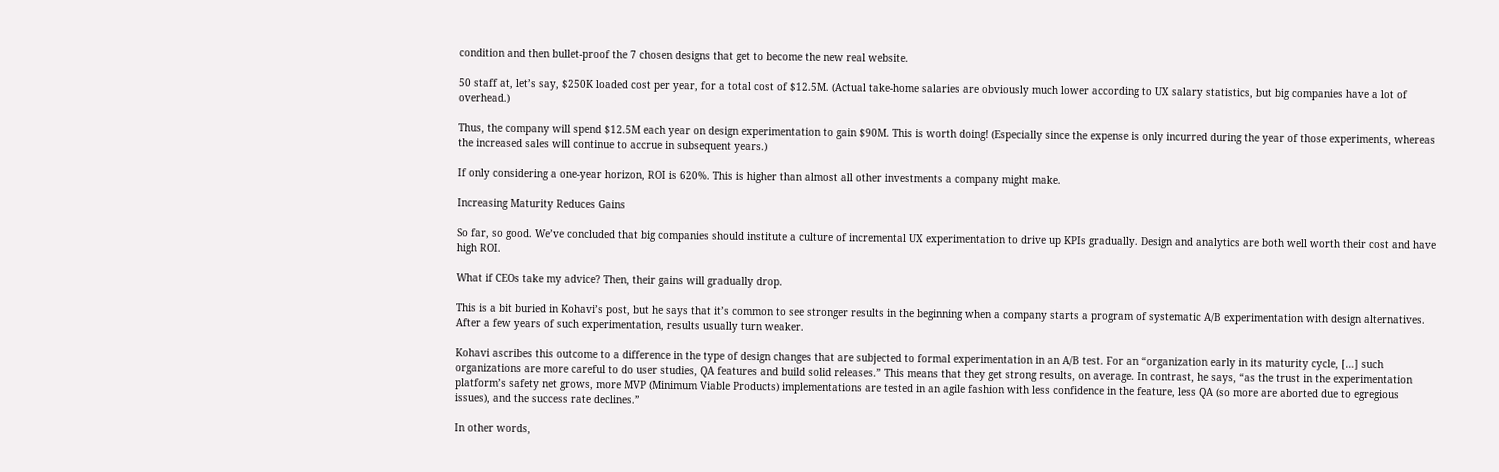condition and then bullet-proof the 7 chosen designs that get to become the new real website.

50 staff at, let’s say, $250K loaded cost per year, for a total cost of $12.5M. (Actual take-home salaries are obviously much lower according to UX salary statistics, but big companies have a lot of overhead.)

Thus, the company will spend $12.5M each year on design experimentation to gain $90M. This is worth doing! (Especially since the expense is only incurred during the year of those experiments, whereas the increased sales will continue to accrue in subsequent years.)

If only considering a one-year horizon, ROI is 620%. This is higher than almost all other investments a company might make.

Increasing Maturity Reduces Gains

So far, so good. We’ve concluded that big companies should institute a culture of incremental UX experimentation to drive up KPIs gradually. Design and analytics are both well worth their cost and have high ROI.

What if CEOs take my advice? Then, their gains will gradually drop.

This is a bit buried in Kohavi’s post, but he says that it’s common to see stronger results in the beginning when a company starts a program of systematic A/B experimentation with design alternatives. After a few years of such experimentation, results usually turn weaker.

Kohavi ascribes this outcome to a difference in the type of design changes that are subjected to formal experimentation in an A/B test. For an “organization early in its maturity cycle, […] such organizations are more careful to do user studies, QA features and build solid releases.” This means that they get strong results, on average. In contrast, he says, “as the trust in the experimentation platform’s safety net grows, more MVP (Minimum Viable Products) implementations are tested in an agile fashion with less confidence in the feature, less QA (so more are aborted due to egregious issues), and the success rate declines.”

In other words,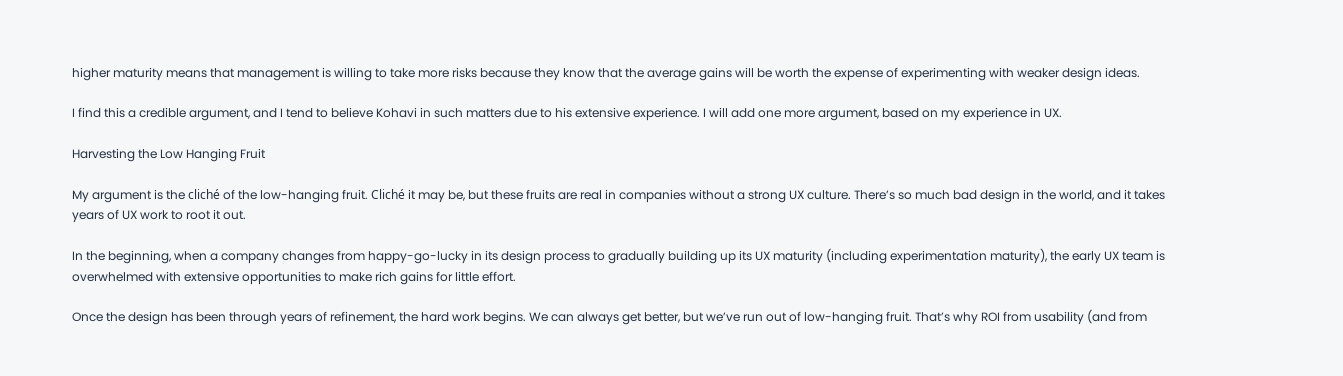higher maturity means that management is willing to take more risks because they know that the average gains will be worth the expense of experimenting with weaker design ideas.

I find this a credible argument, and I tend to believe Kohavi in such matters due to his extensive experience. I will add one more argument, based on my experience in UX.

Harvesting the Low Hanging Fruit

My argument is the cliché of the low-hanging fruit. Cliché it may be, but these fruits are real in companies without a strong UX culture. There’s so much bad design in the world, and it takes years of UX work to root it out.

In the beginning, when a company changes from happy-go-lucky in its design process to gradually building up its UX maturity (including experimentation maturity), the early UX team is overwhelmed with extensive opportunities to make rich gains for little effort.

Once the design has been through years of refinement, the hard work begins. We can always get better, but we’ve run out of low-hanging fruit. That’s why ROI from usability (and from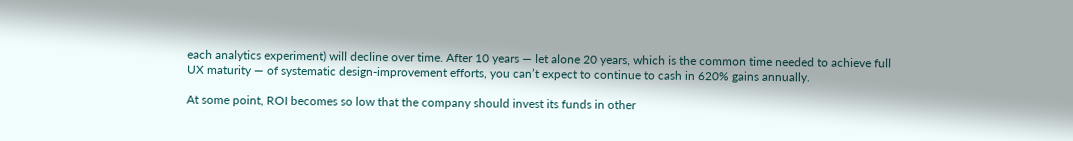each analytics experiment) will decline over time. After 10 years — let alone 20 years, which is the common time needed to achieve full UX maturity — of systematic design-improvement efforts, you can’t expect to continue to cash in 620% gains annually.

At some point, ROI becomes so low that the company should invest its funds in other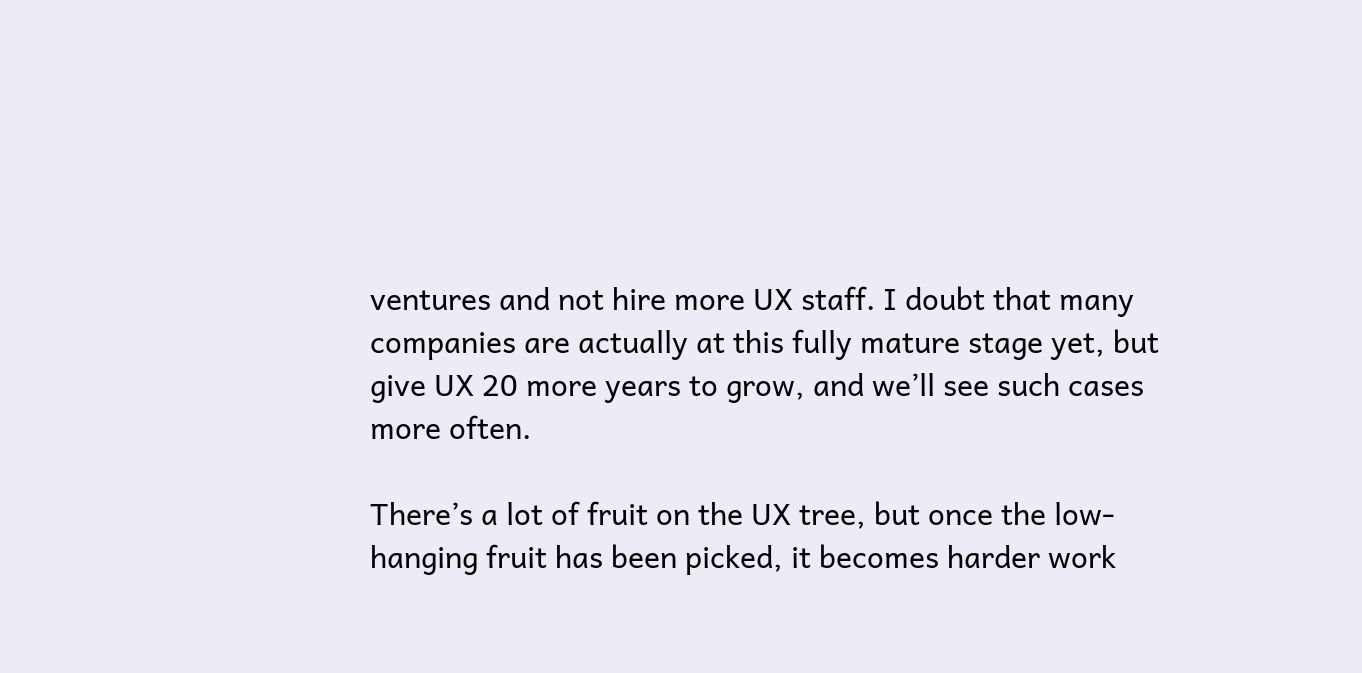ventures and not hire more UX staff. I doubt that many companies are actually at this fully mature stage yet, but give UX 20 more years to grow, and we’ll see such cases more often.

There’s a lot of fruit on the UX tree, but once the low-hanging fruit has been picked, it becomes harder work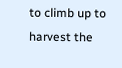to climb up to harvest the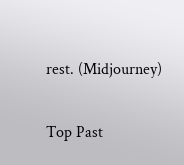rest. (Midjourney)


Top Past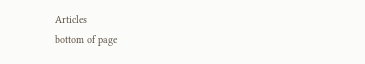Articles
bottom of page